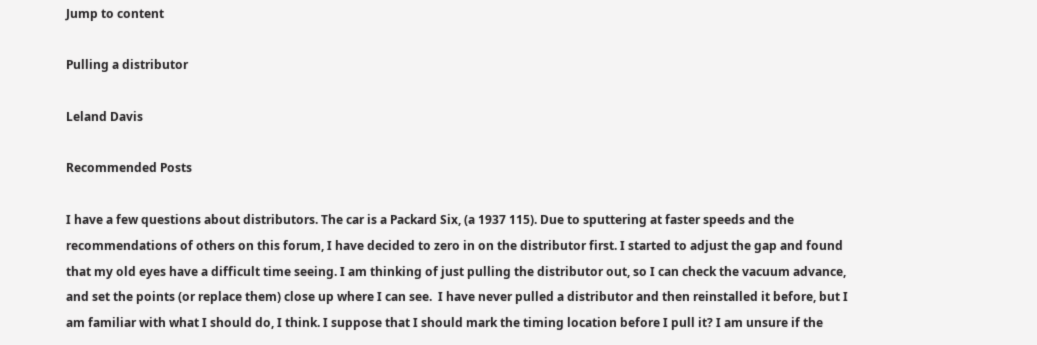Jump to content

Pulling a distributor

Leland Davis

Recommended Posts

I have a few questions about distributors. The car is a Packard Six, (a 1937 115). Due to sputtering at faster speeds and the recommendations of others on this forum, I have decided to zero in on the distributor first. I started to adjust the gap and found that my old eyes have a difficult time seeing. I am thinking of just pulling the distributor out, so I can check the vacuum advance, and set the points (or replace them) close up where I can see.  I have never pulled a distributor and then reinstalled it before, but I am familiar with what I should do, I think. I suppose that I should mark the timing location before I pull it? I am unsure if the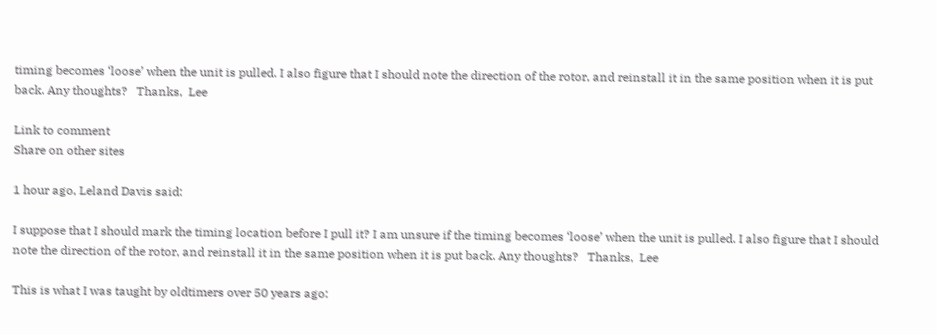timing becomes ‘loose’ when the unit is pulled. I also figure that I should note the direction of the rotor, and reinstall it in the same position when it is put back. Any thoughts?   Thanks,  Lee

Link to comment
Share on other sites

1 hour ago, Leland Davis said:

I suppose that I should mark the timing location before I pull it? I am unsure if the timing becomes ‘loose’ when the unit is pulled. I also figure that I should note the direction of the rotor, and reinstall it in the same position when it is put back. Any thoughts?   Thanks,  Lee

This is what I was taught by oldtimers over 50 years ago: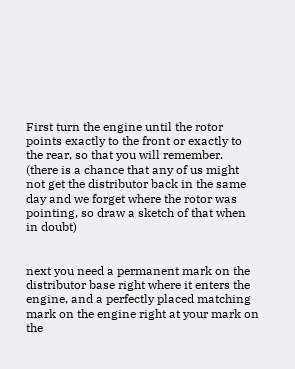First turn the engine until the rotor points exactly to the front or exactly to the rear, so that you will remember.  (there is a chance that any of us might not get the distributor back in the same day and we forget where the rotor was pointing, so draw a sketch of that when in doubt)


next you need a permanent mark on the distributor base right where it enters the engine, and a perfectly placed matching mark on the engine right at your mark on the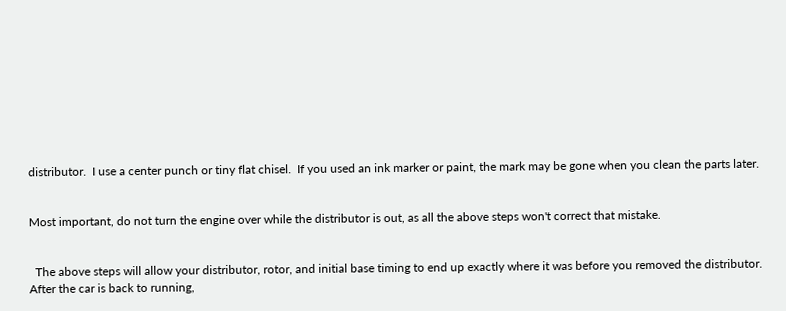distributor.  I use a center punch or tiny flat chisel.  If you used an ink marker or paint, the mark may be gone when you clean the parts later.


Most important, do not turn the engine over while the distributor is out, as all the above steps won't correct that mistake.


  The above steps will allow your distributor, rotor, and initial base timing to end up exactly where it was before you removed the distributor.   After the car is back to running,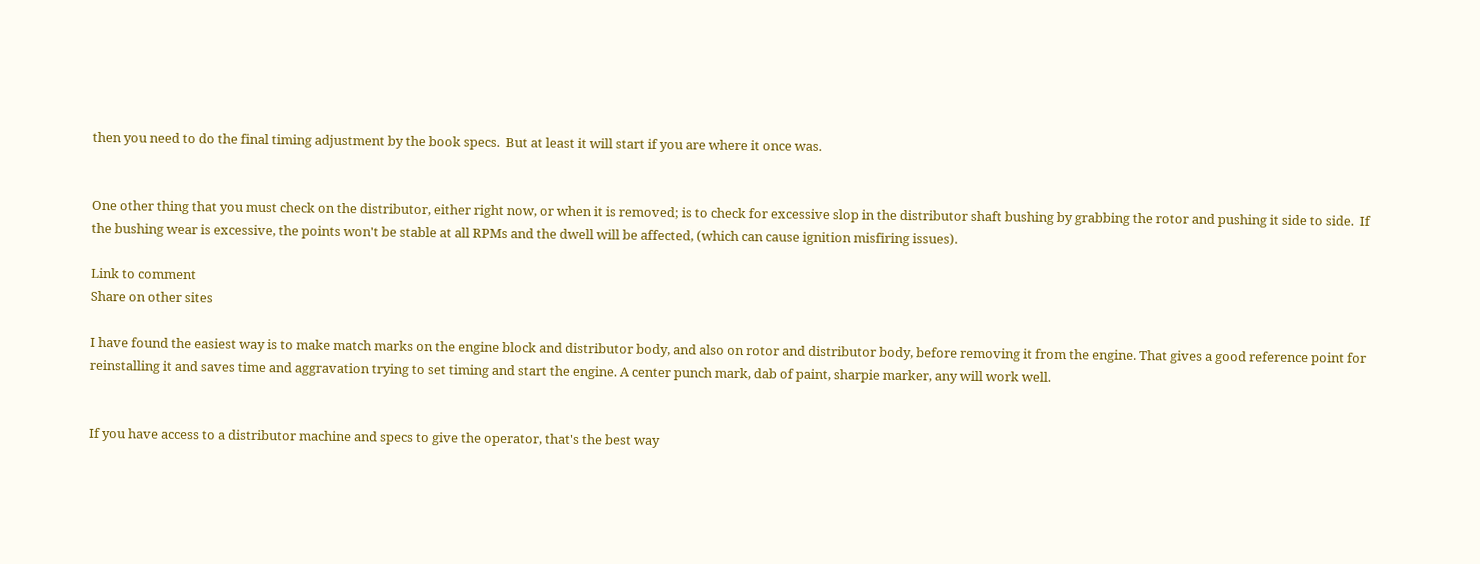then you need to do the final timing adjustment by the book specs.  But at least it will start if you are where it once was.


One other thing that you must check on the distributor, either right now, or when it is removed; is to check for excessive slop in the distributor shaft bushing by grabbing the rotor and pushing it side to side.  If the bushing wear is excessive, the points won't be stable at all RPMs and the dwell will be affected, (which can cause ignition misfiring issues).

Link to comment
Share on other sites

I have found the easiest way is to make match marks on the engine block and distributor body, and also on rotor and distributor body, before removing it from the engine. That gives a good reference point for reinstalling it and saves time and aggravation trying to set timing and start the engine. A center punch mark, dab of paint, sharpie marker, any will work well.


If you have access to a distributor machine and specs to give the operator, that's the best way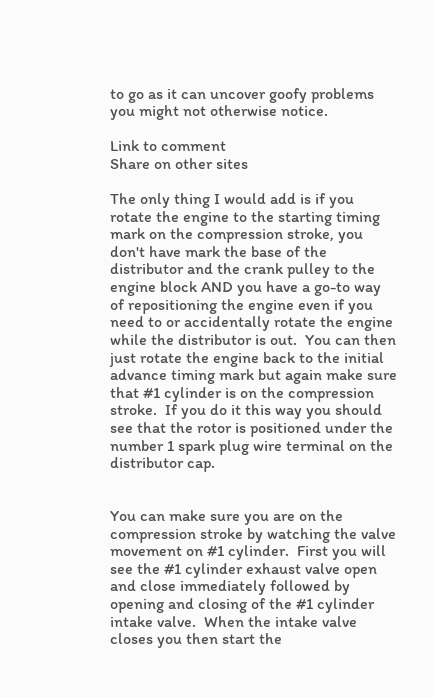to go as it can uncover goofy problems you might not otherwise notice.

Link to comment
Share on other sites

The only thing I would add is if you rotate the engine to the starting timing mark on the compression stroke, you don't have mark the base of the distributor and the crank pulley to the engine block AND you have a go-to way of repositioning the engine even if you need to or accidentally rotate the engine while the distributor is out.  You can then just rotate the engine back to the initial advance timing mark but again make sure that #1 cylinder is on the compression stroke.  If you do it this way you should see that the rotor is positioned under the number 1 spark plug wire terminal on the distributor cap.


You can make sure you are on the compression stroke by watching the valve movement on #1 cylinder.  First you will see the #1 cylinder exhaust valve open and close immediately followed by opening and closing of the #1 cylinder intake valve.  When the intake valve closes you then start the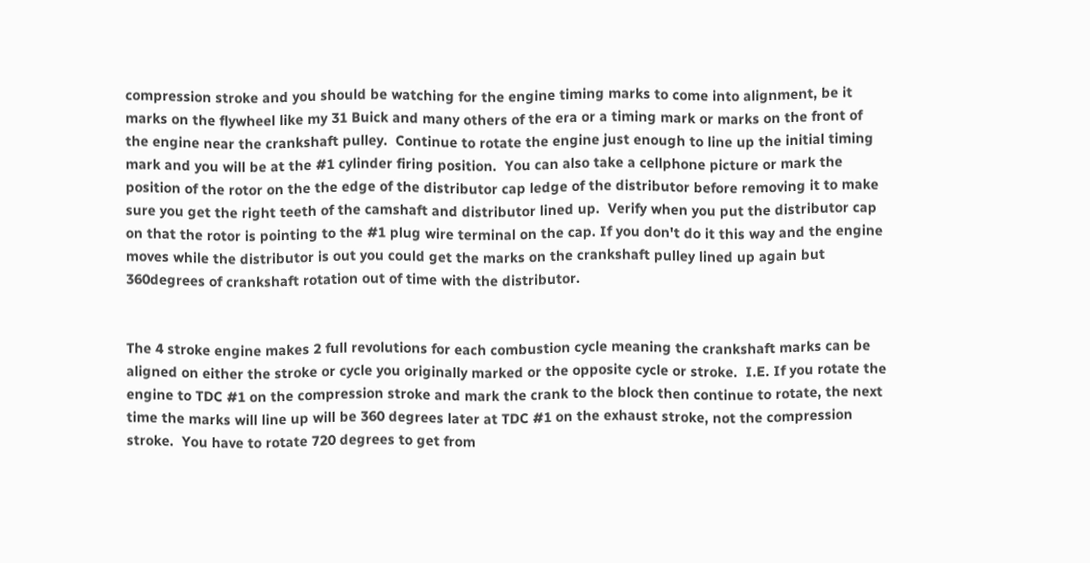compression stroke and you should be watching for the engine timing marks to come into alignment, be it marks on the flywheel like my 31 Buick and many others of the era or a timing mark or marks on the front of the engine near the crankshaft pulley.  Continue to rotate the engine just enough to line up the initial timing mark and you will be at the #1 cylinder firing position.  You can also take a cellphone picture or mark the position of the rotor on the the edge of the distributor cap ledge of the distributor before removing it to make sure you get the right teeth of the camshaft and distributor lined up.  Verify when you put the distributor cap on that the rotor is pointing to the #1 plug wire terminal on the cap. If you don't do it this way and the engine moves while the distributor is out you could get the marks on the crankshaft pulley lined up again but 360degrees of crankshaft rotation out of time with the distributor.


The 4 stroke engine makes 2 full revolutions for each combustion cycle meaning the crankshaft marks can be aligned on either the stroke or cycle you originally marked or the opposite cycle or stroke.  I.E. If you rotate the engine to TDC #1 on the compression stroke and mark the crank to the block then continue to rotate, the next time the marks will line up will be 360 degrees later at TDC #1 on the exhaust stroke, not the compression stroke.  You have to rotate 720 degrees to get from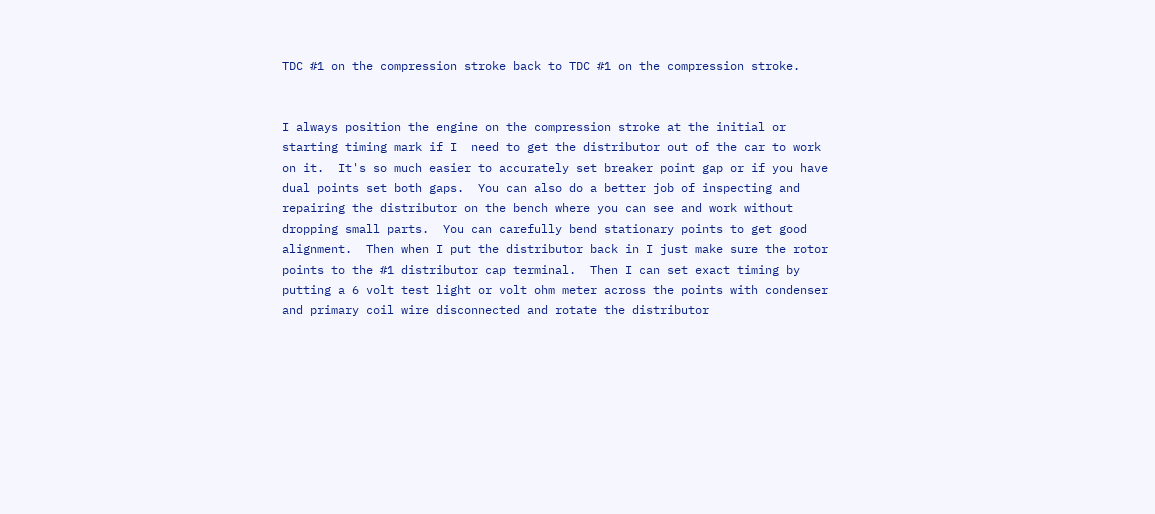TDC #1 on the compression stroke back to TDC #1 on the compression stroke.


I always position the engine on the compression stroke at the initial or starting timing mark if I  need to get the distributor out of the car to work on it.  It's so much easier to accurately set breaker point gap or if you have dual points set both gaps.  You can also do a better job of inspecting and repairing the distributor on the bench where you can see and work without dropping small parts.  You can carefully bend stationary points to get good alignment.  Then when I put the distributor back in I just make sure the rotor points to the #1 distributor cap terminal.  Then I can set exact timing by putting a 6 volt test light or volt ohm meter across the points with condenser and primary coil wire disconnected and rotate the distributor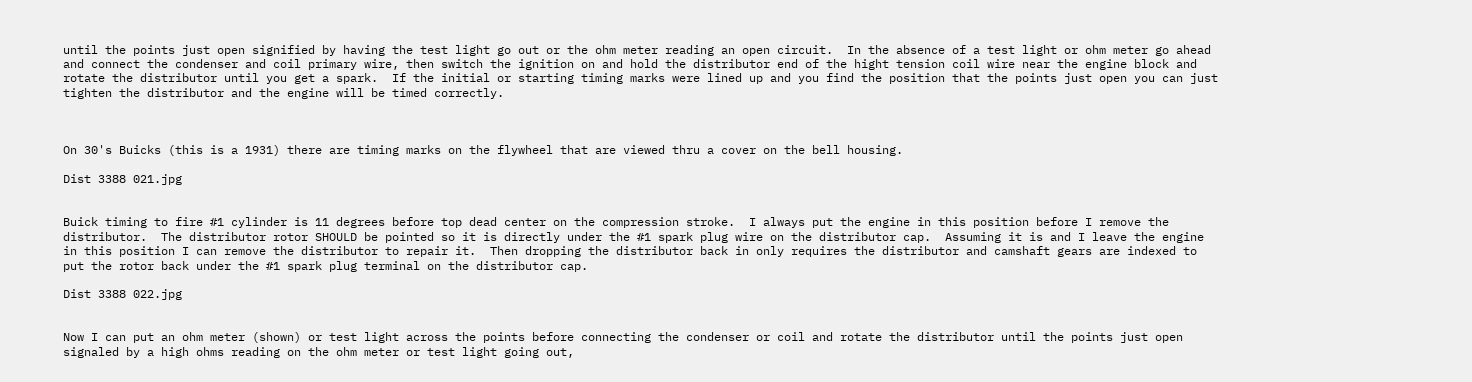until the points just open signified by having the test light go out or the ohm meter reading an open circuit.  In the absence of a test light or ohm meter go ahead and connect the condenser and coil primary wire, then switch the ignition on and hold the distributor end of the hight tension coil wire near the engine block and rotate the distributor until you get a spark.  If the initial or starting timing marks were lined up and you find the position that the points just open you can just tighten the distributor and the engine will be timed correctly.



On 30's Buicks (this is a 1931) there are timing marks on the flywheel that are viewed thru a cover on the bell housing.

Dist 3388 021.jpg


Buick timing to fire #1 cylinder is 11 degrees before top dead center on the compression stroke.  I always put the engine in this position before I remove the distributor.  The distributor rotor SHOULD be pointed so it is directly under the #1 spark plug wire on the distributor cap.  Assuming it is and I leave the engine in this position I can remove the distributor to repair it.  Then dropping the distributor back in only requires the distributor and camshaft gears are indexed to put the rotor back under the #1 spark plug terminal on the distributor cap.

Dist 3388 022.jpg


Now I can put an ohm meter (shown) or test light across the points before connecting the condenser or coil and rotate the distributor until the points just open signaled by a high ohms reading on the ohm meter or test light going out,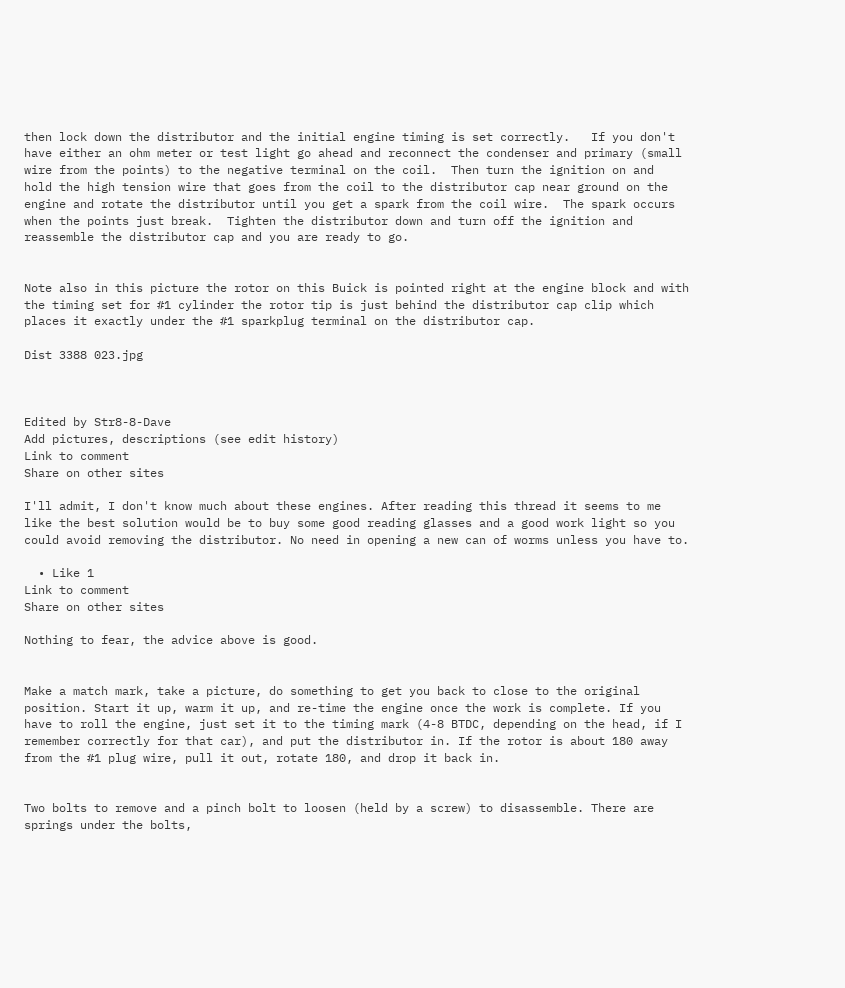then lock down the distributor and the initial engine timing is set correctly.   If you don't have either an ohm meter or test light go ahead and reconnect the condenser and primary (small wire from the points) to the negative terminal on the coil.  Then turn the ignition on and  hold the high tension wire that goes from the coil to the distributor cap near ground on the engine and rotate the distributor until you get a spark from the coil wire.  The spark occurs when the points just break.  Tighten the distributor down and turn off the ignition and reassemble the distributor cap and you are ready to go.


Note also in this picture the rotor on this Buick is pointed right at the engine block and with the timing set for #1 cylinder the rotor tip is just behind the distributor cap clip which places it exactly under the #1 sparkplug terminal on the distributor cap.

Dist 3388 023.jpg



Edited by Str8-8-Dave
Add pictures, descriptions (see edit history)
Link to comment
Share on other sites

I'll admit, I don't know much about these engines. After reading this thread it seems to me like the best solution would be to buy some good reading glasses and a good work light so you could avoid removing the distributor. No need in opening a new can of worms unless you have to.

  • Like 1
Link to comment
Share on other sites

Nothing to fear, the advice above is good.


Make a match mark, take a picture, do something to get you back to close to the original position. Start it up, warm it up, and re-time the engine once the work is complete. If you have to roll the engine, just set it to the timing mark (4-8 BTDC, depending on the head, if I remember correctly for that car), and put the distributor in. If the rotor is about 180 away from the #1 plug wire, pull it out, rotate 180, and drop it back in.


Two bolts to remove and a pinch bolt to loosen (held by a screw) to disassemble. There are springs under the bolts,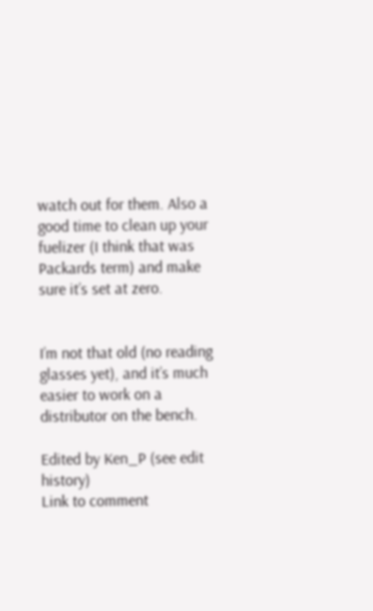watch out for them. Also a good time to clean up your fuelizer (I think that was Packards term) and make sure it’s set at zero.


I’m not that old (no reading glasses yet), and it’s much easier to work on a distributor on the bench.

Edited by Ken_P (see edit history)
Link to comment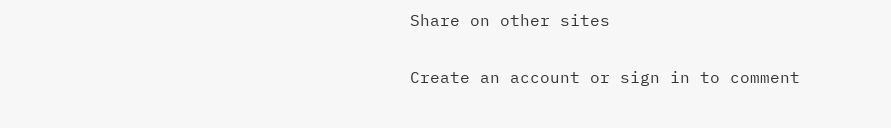Share on other sites

Create an account or sign in to comment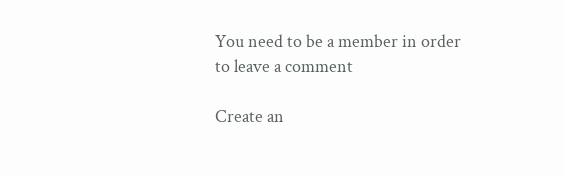You need to be a member in order to leave a comment

Create an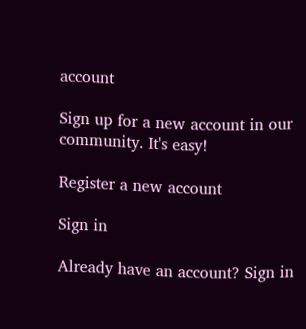account

Sign up for a new account in our community. It's easy!

Register a new account

Sign in

Already have an account? Sign in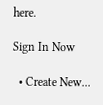here.

Sign In Now

  • Create New...